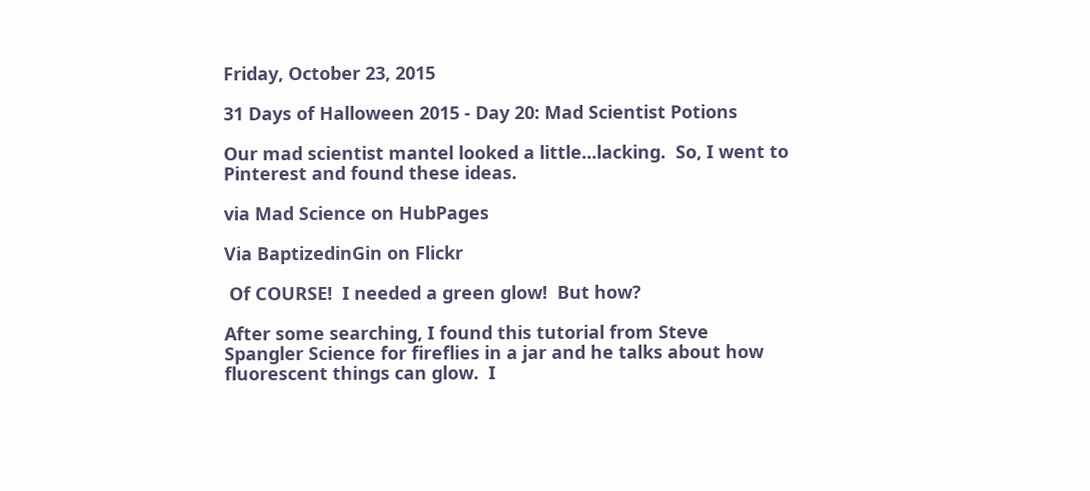Friday, October 23, 2015

31 Days of Halloween 2015 - Day 20: Mad Scientist Potions

Our mad scientist mantel looked a little...lacking.  So, I went to Pinterest and found these ideas.

via Mad Science on HubPages

Via BaptizedinGin on Flickr

 Of COURSE!  I needed a green glow!  But how?

After some searching, I found this tutorial from Steve Spangler Science for fireflies in a jar and he talks about how fluorescent things can glow.  I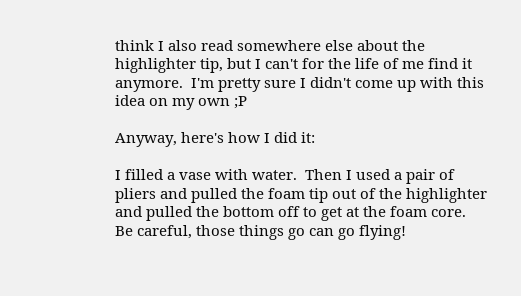think I also read somewhere else about the highlighter tip, but I can't for the life of me find it anymore.  I'm pretty sure I didn't come up with this idea on my own ;P

Anyway, here's how I did it:

I filled a vase with water.  Then I used a pair of pliers and pulled the foam tip out of the highlighter and pulled the bottom off to get at the foam core.  Be careful, those things go can go flying!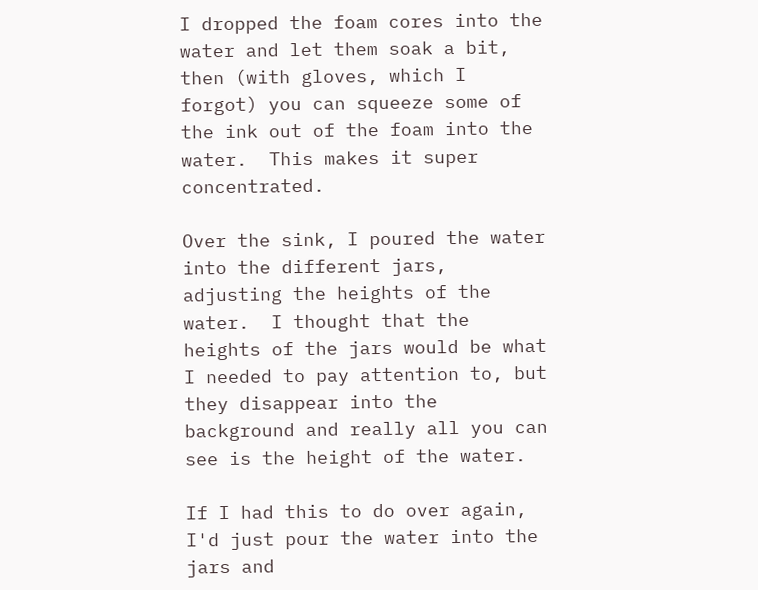I dropped the foam cores into the water and let them soak a bit, then (with gloves, which I forgot) you can squeeze some of the ink out of the foam into the water.  This makes it super concentrated.

Over the sink, I poured the water into the different jars, adjusting the heights of the water.  I thought that the heights of the jars would be what I needed to pay attention to, but they disappear into the background and really all you can see is the height of the water.

If I had this to do over again, I'd just pour the water into the jars and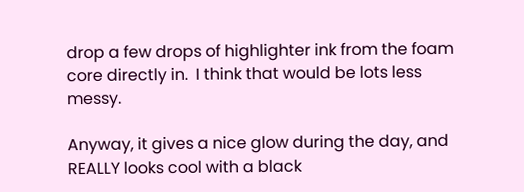drop a few drops of highlighter ink from the foam core directly in.  I think that would be lots less messy.

Anyway, it gives a nice glow during the day, and REALLY looks cool with a black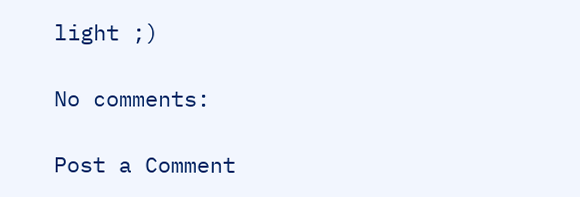light ;)

No comments:

Post a Comment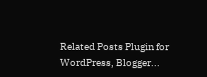Related Posts Plugin for WordPress, Blogger...